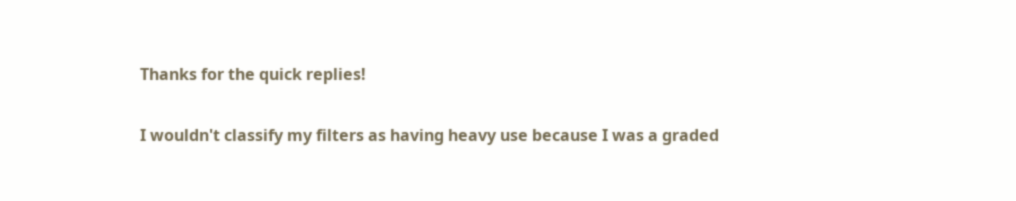Thanks for the quick replies!

I wouldn't classify my filters as having heavy use because I was a graded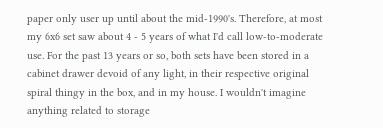paper only user up until about the mid-1990's. Therefore, at most my 6x6 set saw about 4 - 5 years of what I'd call low-to-moderate use. For the past 13 years or so, both sets have been stored in a cabinet drawer devoid of any light, in their respective original spiral thingy in the box, and in my house. I wouldn't imagine anything related to storage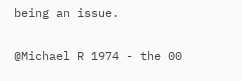being an issue.

@Michael R 1974 - the 00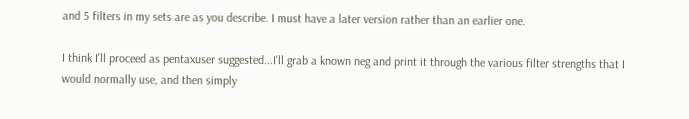and 5 filters in my sets are as you describe. I must have a later version rather than an earlier one.

I think I'll proceed as pentaxuser suggested...I'll grab a known neg and print it through the various filter strengths that I would normally use, and then simply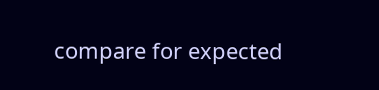compare for expected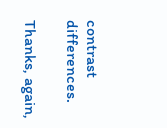contrast differences.

Thanks, again,